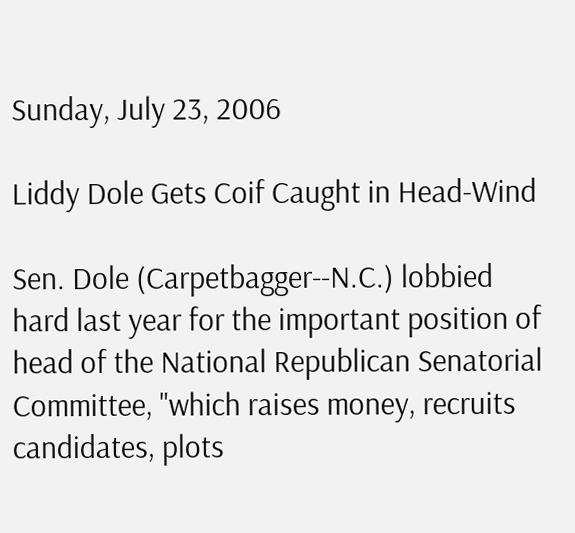Sunday, July 23, 2006

Liddy Dole Gets Coif Caught in Head-Wind

Sen. Dole (Carpetbagger--N.C.) lobbied hard last year for the important position of head of the National Republican Senatorial Committee, "which raises money, recruits candidates, plots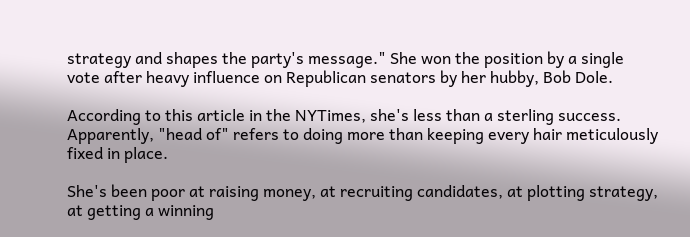strategy and shapes the party's message." She won the position by a single vote after heavy influence on Republican senators by her hubby, Bob Dole.

According to this article in the NYTimes, she's less than a sterling success. Apparently, "head of" refers to doing more than keeping every hair meticulously fixed in place.

She's been poor at raising money, at recruiting candidates, at plotting strategy, at getting a winning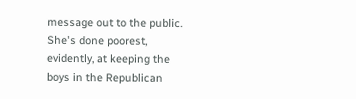message out to the public. She's done poorest, evidently, at keeping the boys in the Republican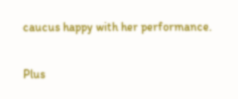caucus happy with her performance.

Plus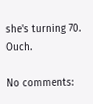she's turning 70. Ouch.

No comments: